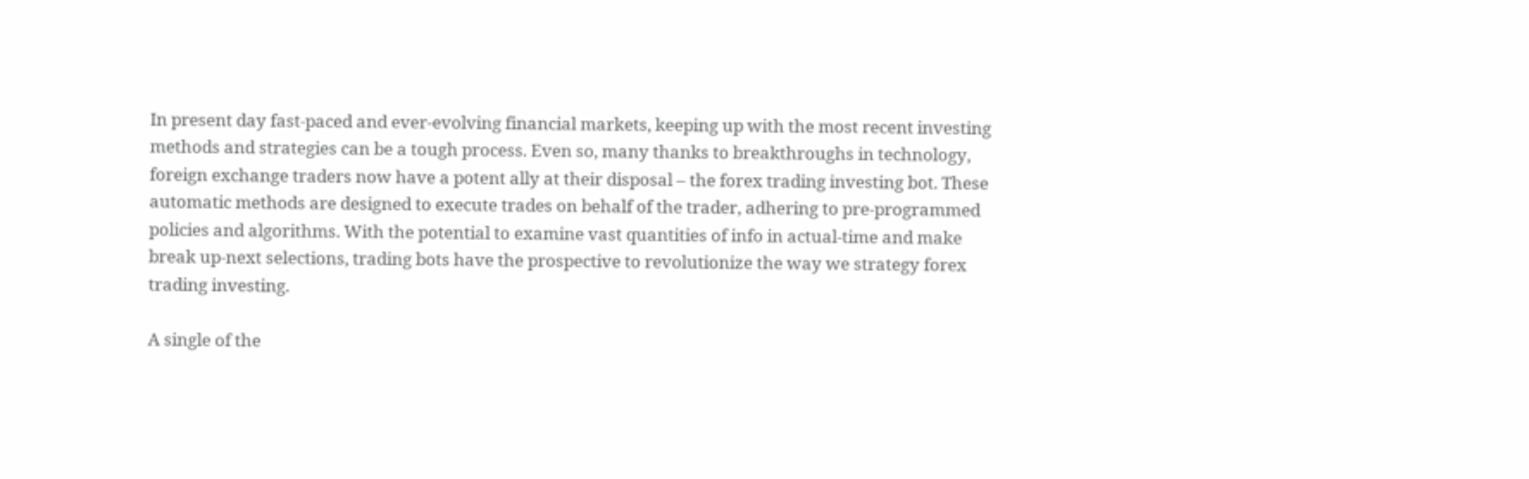In present day fast-paced and ever-evolving financial markets, keeping up with the most recent investing methods and strategies can be a tough process. Even so, many thanks to breakthroughs in technology, foreign exchange traders now have a potent ally at their disposal – the forex trading investing bot. These automatic methods are designed to execute trades on behalf of the trader, adhering to pre-programmed policies and algorithms. With the potential to examine vast quantities of info in actual-time and make break up-next selections, trading bots have the prospective to revolutionize the way we strategy forex trading investing.

A single of the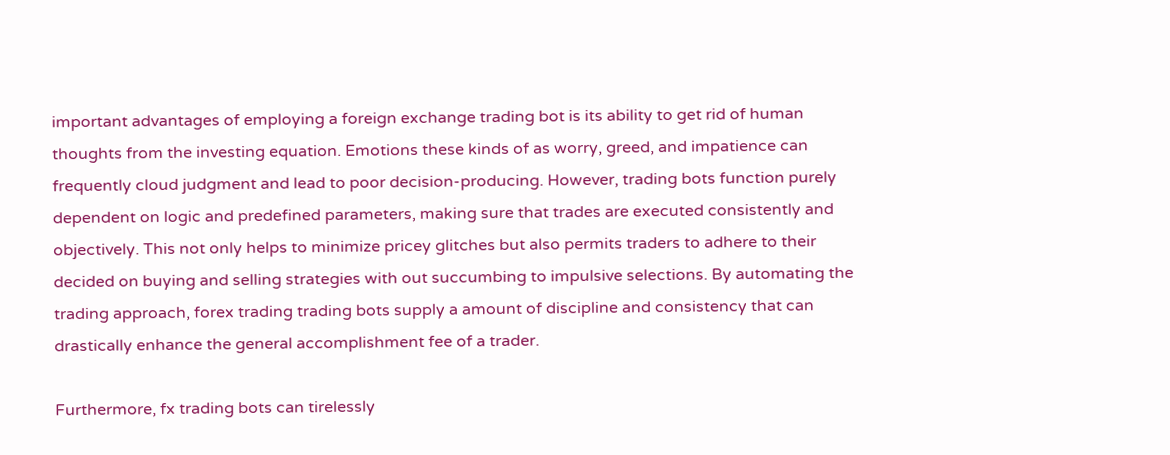important advantages of employing a foreign exchange trading bot is its ability to get rid of human thoughts from the investing equation. Emotions these kinds of as worry, greed, and impatience can frequently cloud judgment and lead to poor decision-producing. However, trading bots function purely dependent on logic and predefined parameters, making sure that trades are executed consistently and objectively. This not only helps to minimize pricey glitches but also permits traders to adhere to their decided on buying and selling strategies with out succumbing to impulsive selections. By automating the trading approach, forex trading trading bots supply a amount of discipline and consistency that can drastically enhance the general accomplishment fee of a trader.

Furthermore, fx trading bots can tirelessly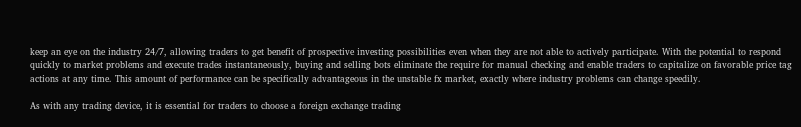keep an eye on the industry 24/7, allowing traders to get benefit of prospective investing possibilities even when they are not able to actively participate. With the potential to respond quickly to market problems and execute trades instantaneously, buying and selling bots eliminate the require for manual checking and enable traders to capitalize on favorable price tag actions at any time. This amount of performance can be specifically advantageous in the unstable fx market, exactly where industry problems can change speedily.

As with any trading device, it is essential for traders to choose a foreign exchange trading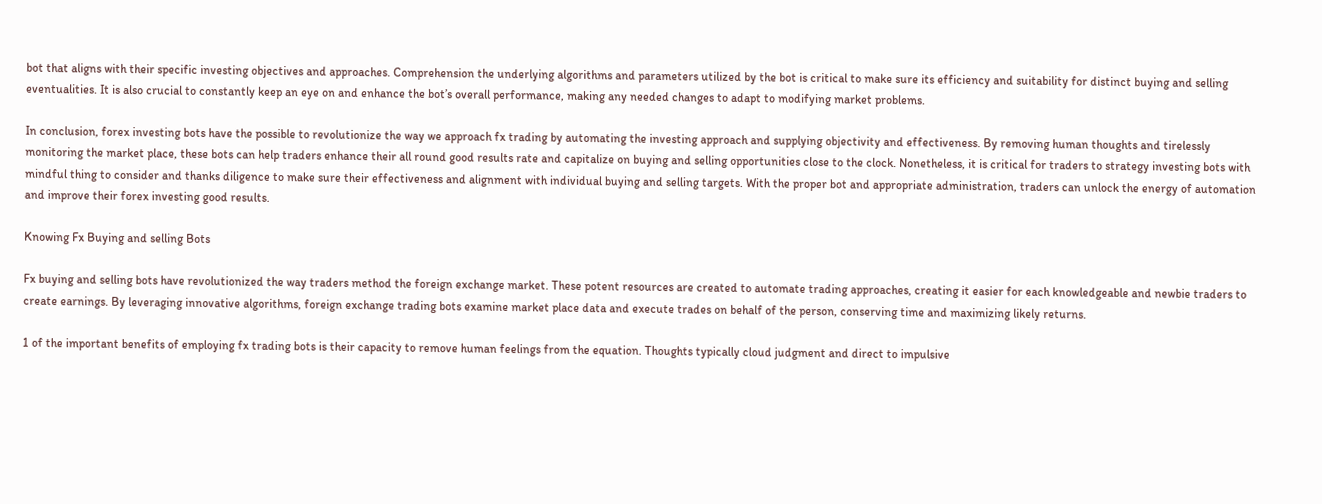bot that aligns with their specific investing objectives and approaches. Comprehension the underlying algorithms and parameters utilized by the bot is critical to make sure its efficiency and suitability for distinct buying and selling eventualities. It is also crucial to constantly keep an eye on and enhance the bot’s overall performance, making any needed changes to adapt to modifying market problems.

In conclusion, forex investing bots have the possible to revolutionize the way we approach fx trading by automating the investing approach and supplying objectivity and effectiveness. By removing human thoughts and tirelessly monitoring the market place, these bots can help traders enhance their all round good results rate and capitalize on buying and selling opportunities close to the clock. Nonetheless, it is critical for traders to strategy investing bots with mindful thing to consider and thanks diligence to make sure their effectiveness and alignment with individual buying and selling targets. With the proper bot and appropriate administration, traders can unlock the energy of automation and improve their forex investing good results.

Knowing Fx Buying and selling Bots

Fx buying and selling bots have revolutionized the way traders method the foreign exchange market. These potent resources are created to automate trading approaches, creating it easier for each knowledgeable and newbie traders to create earnings. By leveraging innovative algorithms, foreign exchange trading bots examine market place data and execute trades on behalf of the person, conserving time and maximizing likely returns.

1 of the important benefits of employing fx trading bots is their capacity to remove human feelings from the equation. Thoughts typically cloud judgment and direct to impulsive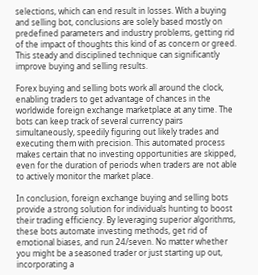selections, which can end result in losses. With a buying and selling bot, conclusions are solely based mostly on predefined parameters and industry problems, getting rid of the impact of thoughts this kind of as concern or greed. This steady and disciplined technique can significantly improve buying and selling results.

Forex buying and selling bots work all around the clock, enabling traders to get advantage of chances in the worldwide foreign exchange marketplace at any time. The bots can keep track of several currency pairs simultaneously, speedily figuring out likely trades and executing them with precision. This automated process makes certain that no investing opportunities are skipped, even for the duration of periods when traders are not able to actively monitor the market place.

In conclusion, foreign exchange buying and selling bots provide a strong solution for individuals hunting to boost their trading efficiency. By leveraging superior algorithms, these bots automate investing methods, get rid of emotional biases, and run 24/seven. No matter whether you might be a seasoned trader or just starting up out, incorporating a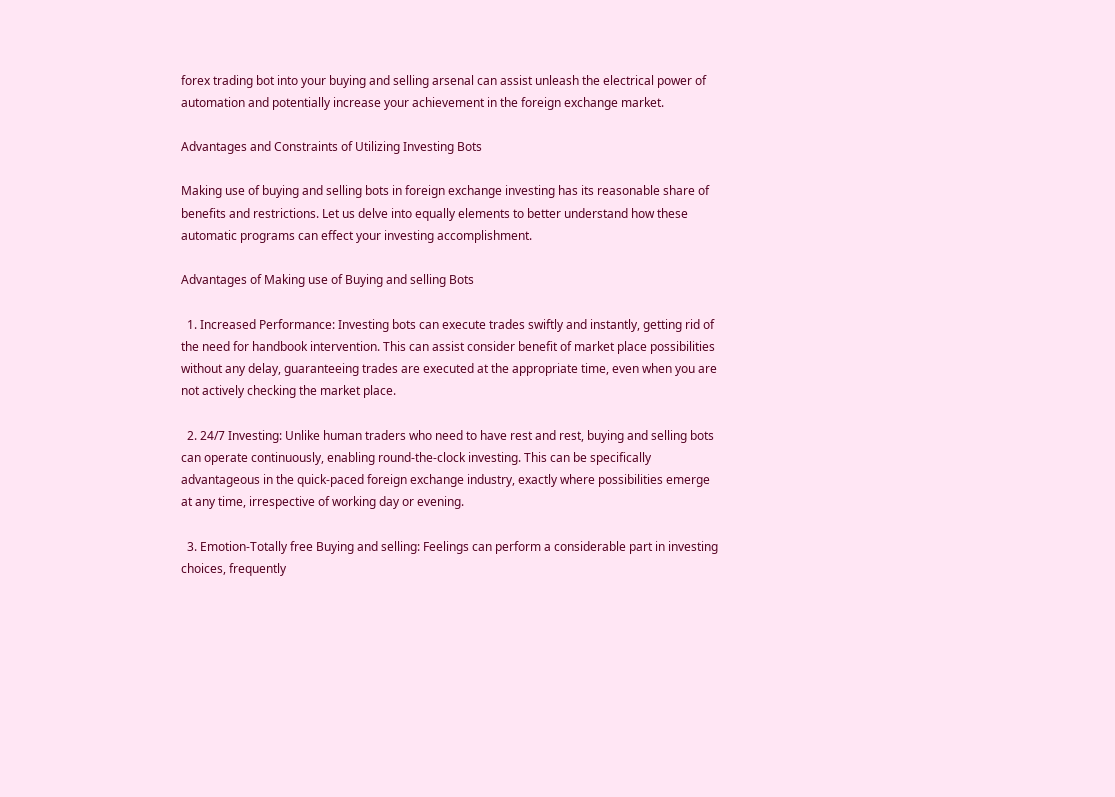forex trading bot into your buying and selling arsenal can assist unleash the electrical power of automation and potentially increase your achievement in the foreign exchange market.

Advantages and Constraints of Utilizing Investing Bots

Making use of buying and selling bots in foreign exchange investing has its reasonable share of benefits and restrictions. Let us delve into equally elements to better understand how these automatic programs can effect your investing accomplishment.

Advantages of Making use of Buying and selling Bots

  1. Increased Performance: Investing bots can execute trades swiftly and instantly, getting rid of the need for handbook intervention. This can assist consider benefit of market place possibilities without any delay, guaranteeing trades are executed at the appropriate time, even when you are not actively checking the market place.

  2. 24/7 Investing: Unlike human traders who need to have rest and rest, buying and selling bots can operate continuously, enabling round-the-clock investing. This can be specifically advantageous in the quick-paced foreign exchange industry, exactly where possibilities emerge at any time, irrespective of working day or evening.

  3. Emotion-Totally free Buying and selling: Feelings can perform a considerable part in investing choices, frequently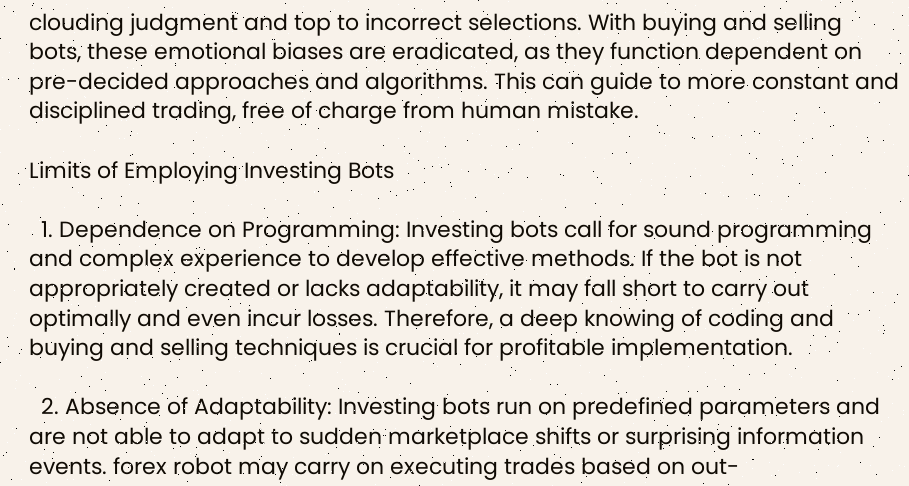clouding judgment and top to incorrect selections. With buying and selling bots, these emotional biases are eradicated, as they function dependent on pre-decided approaches and algorithms. This can guide to more constant and disciplined trading, free of charge from human mistake.

Limits of Employing Investing Bots

  1. Dependence on Programming: Investing bots call for sound programming and complex experience to develop effective methods. If the bot is not appropriately created or lacks adaptability, it may fall short to carry out optimally and even incur losses. Therefore, a deep knowing of coding and buying and selling techniques is crucial for profitable implementation.

  2. Absence of Adaptability: Investing bots run on predefined parameters and are not able to adapt to sudden marketplace shifts or surprising information events. forex robot may carry on executing trades based on out-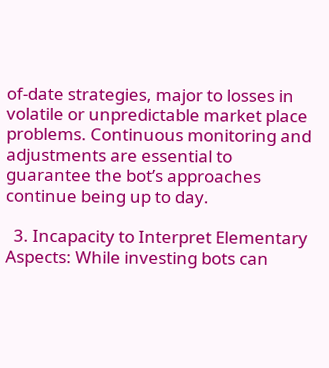of-date strategies, major to losses in volatile or unpredictable market place problems. Continuous monitoring and adjustments are essential to guarantee the bot’s approaches continue being up to day.

  3. Incapacity to Interpret Elementary Aspects: While investing bots can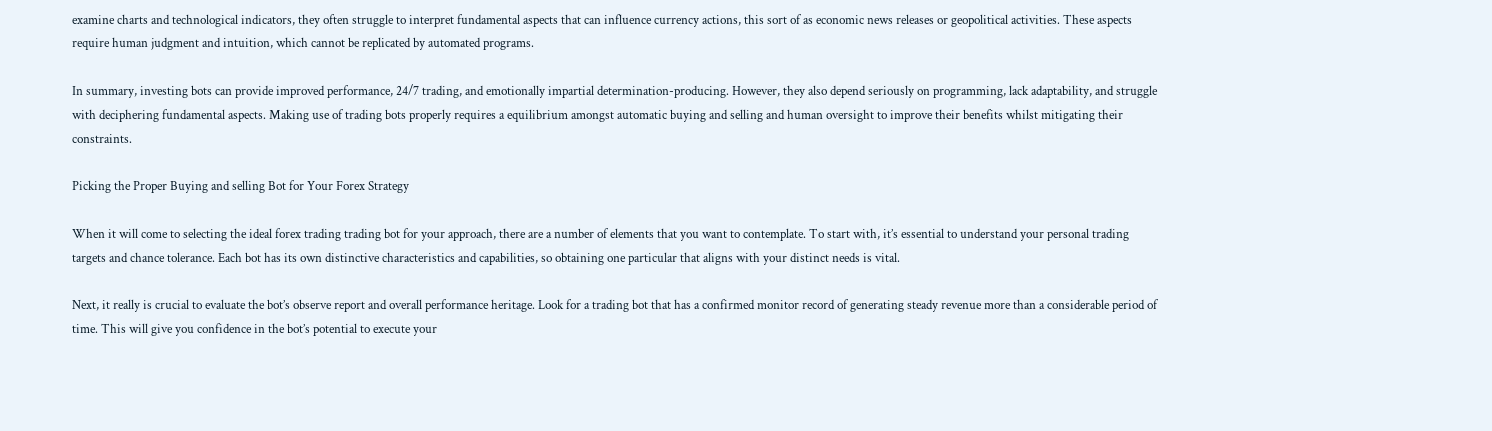examine charts and technological indicators, they often struggle to interpret fundamental aspects that can influence currency actions, this sort of as economic news releases or geopolitical activities. These aspects require human judgment and intuition, which cannot be replicated by automated programs.

In summary, investing bots can provide improved performance, 24/7 trading, and emotionally impartial determination-producing. However, they also depend seriously on programming, lack adaptability, and struggle with deciphering fundamental aspects. Making use of trading bots properly requires a equilibrium amongst automatic buying and selling and human oversight to improve their benefits whilst mitigating their constraints.

Picking the Proper Buying and selling Bot for Your Forex Strategy

When it will come to selecting the ideal forex trading trading bot for your approach, there are a number of elements that you want to contemplate. To start with, it’s essential to understand your personal trading targets and chance tolerance. Each bot has its own distinctive characteristics and capabilities, so obtaining one particular that aligns with your distinct needs is vital.

Next, it really is crucial to evaluate the bot’s observe report and overall performance heritage. Look for a trading bot that has a confirmed monitor record of generating steady revenue more than a considerable period of time. This will give you confidence in the bot’s potential to execute your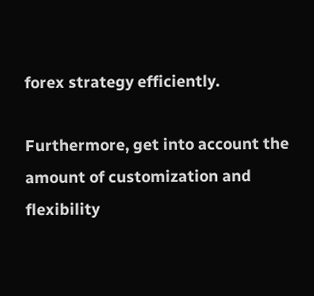forex strategy efficiently.

Furthermore, get into account the amount of customization and flexibility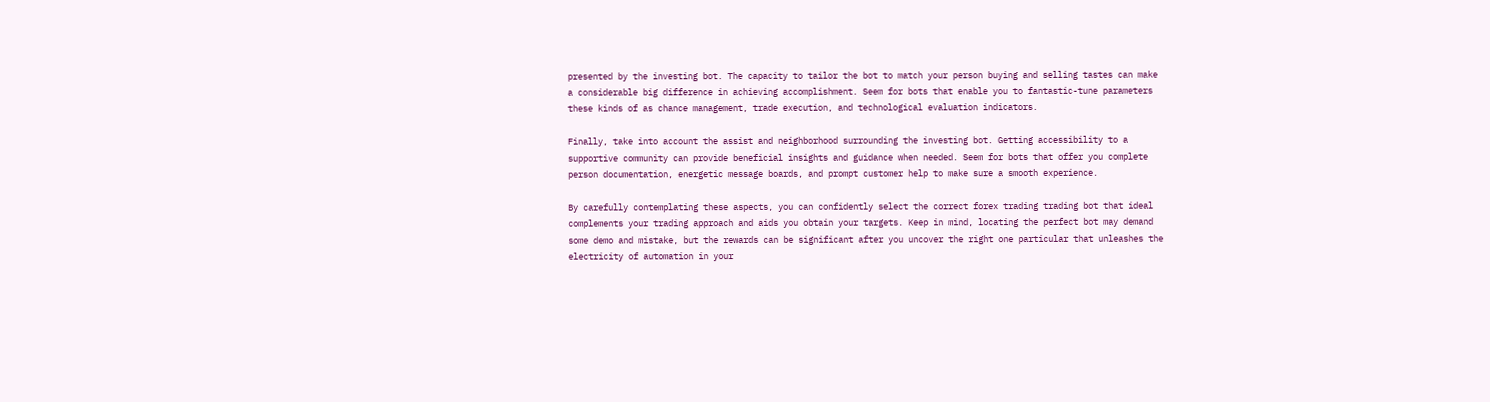presented by the investing bot. The capacity to tailor the bot to match your person buying and selling tastes can make a considerable big difference in achieving accomplishment. Seem for bots that enable you to fantastic-tune parameters these kinds of as chance management, trade execution, and technological evaluation indicators.

Finally, take into account the assist and neighborhood surrounding the investing bot. Getting accessibility to a supportive community can provide beneficial insights and guidance when needed. Seem for bots that offer you complete person documentation, energetic message boards, and prompt customer help to make sure a smooth experience.

By carefully contemplating these aspects, you can confidently select the correct forex trading trading bot that ideal complements your trading approach and aids you obtain your targets. Keep in mind, locating the perfect bot may demand some demo and mistake, but the rewards can be significant after you uncover the right one particular that unleashes the electricity of automation in your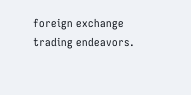foreign exchange trading endeavors.